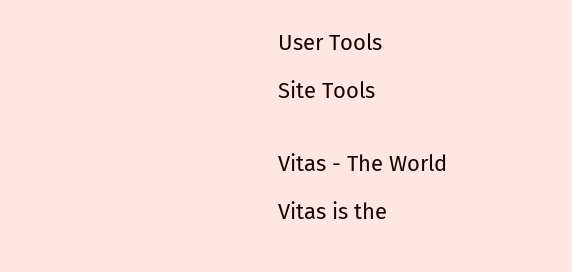User Tools

Site Tools


Vitas - The World

Vitas is the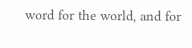word for the world, and for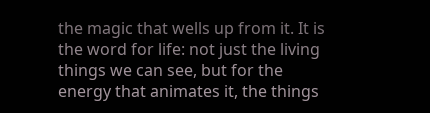the magic that wells up from it. It is the word for life: not just the living things we can see, but for the energy that animates it, the things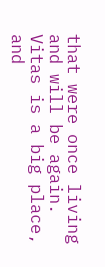that were once living and will be again.
Vitas is a big place, and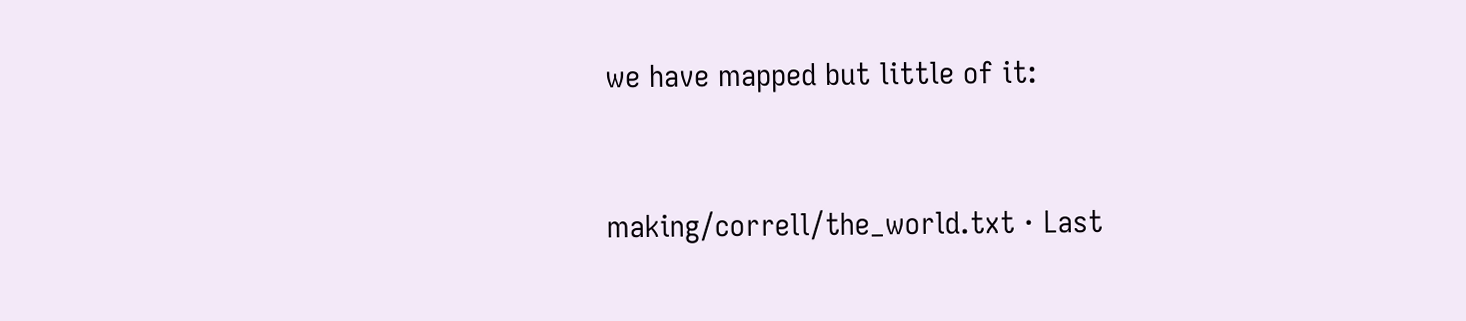we have mapped but little of it:


making/correll/the_world.txt · Last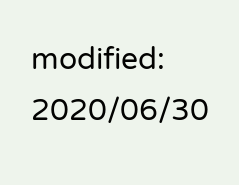modified: 2020/06/30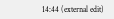14:44 (external edit)